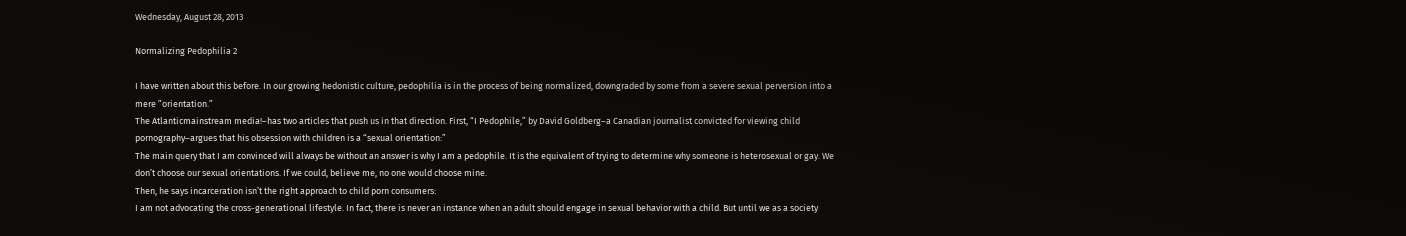Wednesday, August 28, 2013

Normalizing Pedophilia 2

I have written about this before. In our growing hedonistic culture, pedophilia is in the process of being normalized, downgraded by some from a severe sexual perversion into a mere ”orientation.”
The Atlanticmainstream media!–has two articles that push us in that direction. First, “I Pedophile,” by David Goldberg–a Canadian journalist convicted for viewing child pornography–argues that his obsession with children is a “sexual orientation:”
The main query that I am convinced will always be without an answer is why I am a pedophile. It is the equivalent of trying to determine why someone is heterosexual or gay. We don’t choose our sexual orientations. If we could, believe me, no one would choose mine.
Then, he says incarceration isn’t the right approach to child porn consumers:
I am not advocating the cross-generational lifestyle. In fact, there is never an instance when an adult should engage in sexual behavior with a child. But until we as a society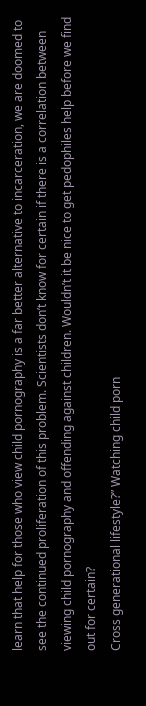learn that help for those who view child pornography is a far better alternative to incarceration, we are doomed to see the continued proliferation of this problem. Scientists don’t know for certain if there is a correlation between viewing child pornography and offending against children. Wouldn’t it be nice to get pedophiles help before we find out for certain?
Cross generational lifestyle?” Watching child porn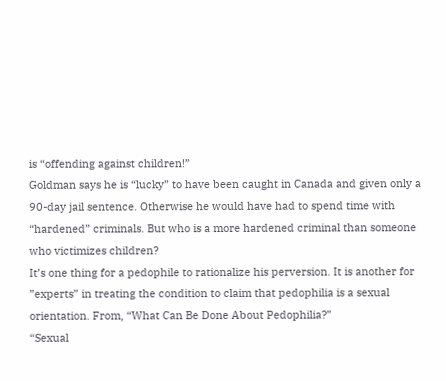is “offending against children!”
Goldman says he is “lucky” to have been caught in Canada and given only a 90-day jail sentence. Otherwise he would have had to spend time with “hardened” criminals. But who is a more hardened criminal than someone who victimizes children?
It’s one thing for a pedophile to rationalize his perversion. It is another for ”experts” in treating the condition to claim that pedophilia is a sexual orientation. From, “What Can Be Done About Pedophilia?”
“Sexual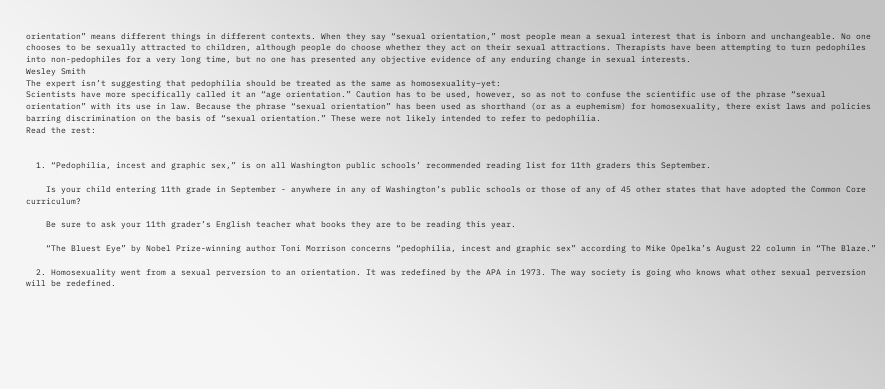orientation” means different things in different contexts. When they say “sexual orientation,” most people mean a sexual interest that is inborn and unchangeable. No one chooses to be sexually attracted to children, although people do choose whether they act on their sexual attractions. Therapists have been attempting to turn pedophiles into non-pedophiles for a very long time, but no one has presented any objective evidence of any enduring change in sexual interests.
Wesley Smith
The expert isn’t suggesting that pedophilia should be treated as the same as homosexuality–yet:
Scientists have more specifically called it an “age orientation.” Caution has to be used, however, so as not to confuse the scientific use of the phrase “sexual orientation” with its use in law. Because the phrase “sexual orientation” has been used as shorthand (or as a euphemism) for homosexuality, there exist laws and policies barring discrimination on the basis of “sexual orientation.” These were not likely intended to refer to pedophilia.
Read the rest:


  1. “Pedophilia, incest and graphic sex,” is on all Washington public schools’ recommended reading list for 11th graders this September.

    Is your child entering 11th grade in September - anywhere in any of Washington’s public schools or those of any of 45 other states that have adopted the Common Core curriculum?

    Be sure to ask your 11th grader’s English teacher what books they are to be reading this year.

    “The Bluest Eye” by Nobel Prize-winning author Toni Morrison concerns “pedophilia, incest and graphic sex” according to Mike Opelka’s August 22 column in “The Blaze.”

  2. Homosexuality went from a sexual perversion to an orientation. It was redefined by the APA in 1973. The way society is going who knows what other sexual perversion will be redefined.